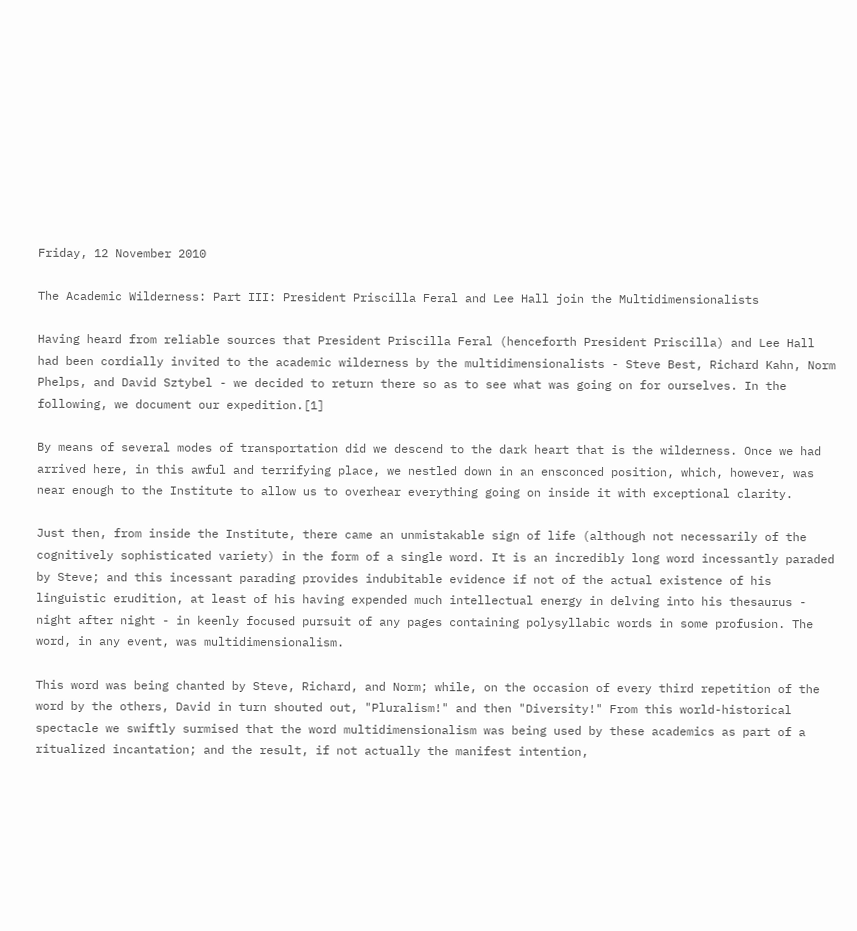Friday, 12 November 2010

The Academic Wilderness: Part III: President Priscilla Feral and Lee Hall join the Multidimensionalists

Having heard from reliable sources that President Priscilla Feral (henceforth President Priscilla) and Lee Hall had been cordially invited to the academic wilderness by the multidimensionalists - Steve Best, Richard Kahn, Norm Phelps, and David Sztybel - we decided to return there so as to see what was going on for ourselves. In the following, we document our expedition.[1]

By means of several modes of transportation did we descend to the dark heart that is the wilderness. Once we had arrived here, in this awful and terrifying place, we nestled down in an ensconced position, which, however, was near enough to the Institute to allow us to overhear everything going on inside it with exceptional clarity.

Just then, from inside the Institute, there came an unmistakable sign of life (although not necessarily of the cognitively sophisticated variety) in the form of a single word. It is an incredibly long word incessantly paraded by Steve; and this incessant parading provides indubitable evidence if not of the actual existence of his linguistic erudition, at least of his having expended much intellectual energy in delving into his thesaurus - night after night - in keenly focused pursuit of any pages containing polysyllabic words in some profusion. The word, in any event, was multidimensionalism.

This word was being chanted by Steve, Richard, and Norm; while, on the occasion of every third repetition of the word by the others, David in turn shouted out, "Pluralism!" and then "Diversity!" From this world-historical spectacle we swiftly surmised that the word multidimensionalism was being used by these academics as part of a ritualized incantation; and the result, if not actually the manifest intention,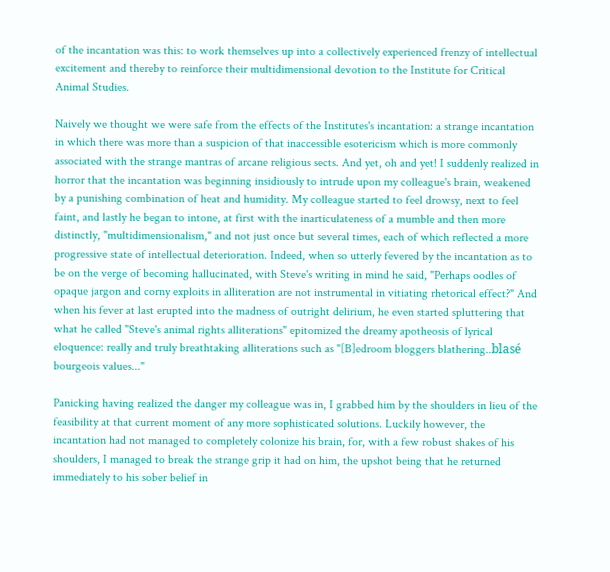of the incantation was this: to work themselves up into a collectively experienced frenzy of intellectual excitement and thereby to reinforce their multidimensional devotion to the Institute for Critical Animal Studies.

Naively we thought we were safe from the effects of the Institutes's incantation: a strange incantation in which there was more than a suspicion of that inaccessible esotericism which is more commonly associated with the strange mantras of arcane religious sects. And yet, oh and yet! I suddenly realized in horror that the incantation was beginning insidiously to intrude upon my colleague's brain, weakened by a punishing combination of heat and humidity. My colleague started to feel drowsy, next to feel faint, and lastly he began to intone, at first with the inarticulateness of a mumble and then more distinctly, "multidimensionalism," and not just once but several times, each of which reflected a more progressive state of intellectual deterioration. Indeed, when so utterly fevered by the incantation as to be on the verge of becoming hallucinated, with Steve's writing in mind he said, "Perhaps oodles of opaque jargon and corny exploits in alliteration are not instrumental in vitiating rhetorical effect?" And when his fever at last erupted into the madness of outright delirium, he even started spluttering that what he called "Steve's animal rights alliterations" epitomized the dreamy apotheosis of lyrical eloquence: really and truly breathtaking alliterations such as "[B]edroom bloggers blathering..blasé bourgeois values..."

Panicking having realized the danger my colleague was in, I grabbed him by the shoulders in lieu of the feasibility at that current moment of any more sophisticated solutions. Luckily however, the incantation had not managed to completely colonize his brain, for, with a few robust shakes of his shoulders, I managed to break the strange grip it had on him, the upshot being that he returned immediately to his sober belief in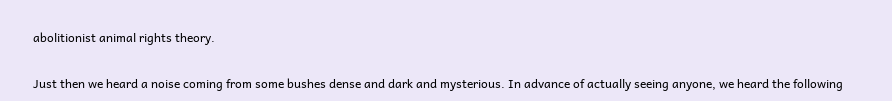abolitionist animal rights theory.

Just then we heard a noise coming from some bushes dense and dark and mysterious. In advance of actually seeing anyone, we heard the following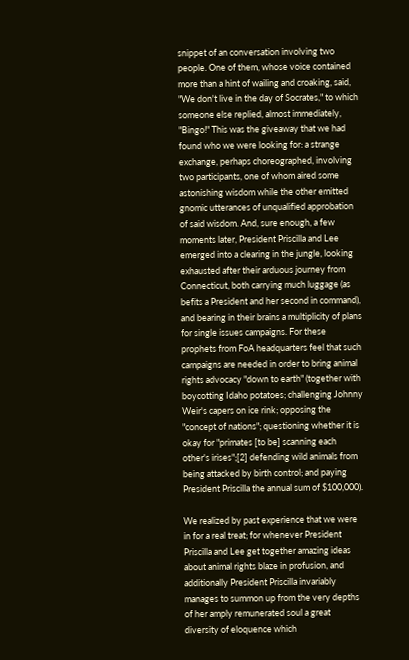snippet of an conversation involving two people. One of them, whose voice contained more than a hint of wailing and croaking, said, "We don't live in the day of Socrates," to which someone else replied, almost immediately, "Bingo!" This was the giveaway that we had found who we were looking for: a strange exchange, perhaps choreographed, involving two participants, one of whom aired some astonishing wisdom while the other emitted gnomic utterances of unqualified approbation of said wisdom. And, sure enough, a few moments later, President Priscilla and Lee emerged into a clearing in the jungle, looking exhausted after their arduous journey from Connecticut, both carrying much luggage (as befits a President and her second in command), and bearing in their brains a multiplicity of plans for single issues campaigns. For these prophets from FoA headquarters feel that such campaigns are needed in order to bring animal rights advocacy "down to earth" (together with boycotting Idaho potatoes; challenging Johnny Weir's capers on ice rink; opposing the "concept of nations"; questioning whether it is okay for "primates [to be] scanning each other's irises";[2] defending wild animals from being attacked by birth control; and paying President Priscilla the annual sum of $100,000).

We realized by past experience that we were in for a real treat; for whenever President Priscilla and Lee get together amazing ideas about animal rights blaze in profusion, and additionally President Priscilla invariably manages to summon up from the very depths of her amply remunerated soul a great diversity of eloquence which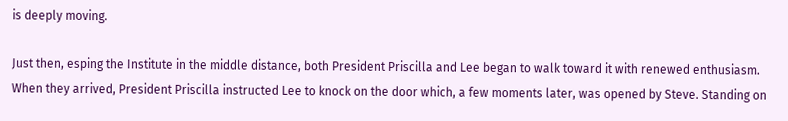is deeply moving.

Just then, esping the Institute in the middle distance, both President Priscilla and Lee began to walk toward it with renewed enthusiasm. When they arrived, President Priscilla instructed Lee to knock on the door which, a few moments later, was opened by Steve. Standing on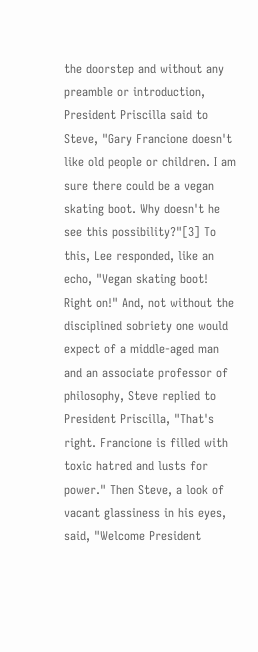the doorstep and without any preamble or introduction, President Priscilla said to Steve, "Gary Francione doesn't like old people or children. I am sure there could be a vegan skating boot. Why doesn't he see this possibility?"[3] To this, Lee responded, like an echo, "Vegan skating boot! Right on!" And, not without the disciplined sobriety one would expect of a middle-aged man and an associate professor of philosophy, Steve replied to President Priscilla, "That's right. Francione is filled with toxic hatred and lusts for power." Then Steve, a look of vacant glassiness in his eyes, said, "Welcome President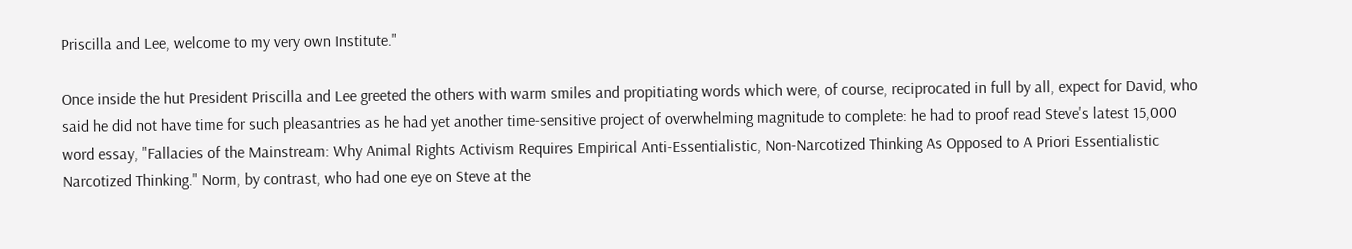Priscilla and Lee, welcome to my very own Institute."

Once inside the hut President Priscilla and Lee greeted the others with warm smiles and propitiating words which were, of course, reciprocated in full by all, expect for David, who said he did not have time for such pleasantries as he had yet another time-sensitive project of overwhelming magnitude to complete: he had to proof read Steve's latest 15,000 word essay, "Fallacies of the Mainstream: Why Animal Rights Activism Requires Empirical Anti-Essentialistic, Non-Narcotized Thinking As Opposed to A Priori Essentialistic Narcotized Thinking." Norm, by contrast, who had one eye on Steve at the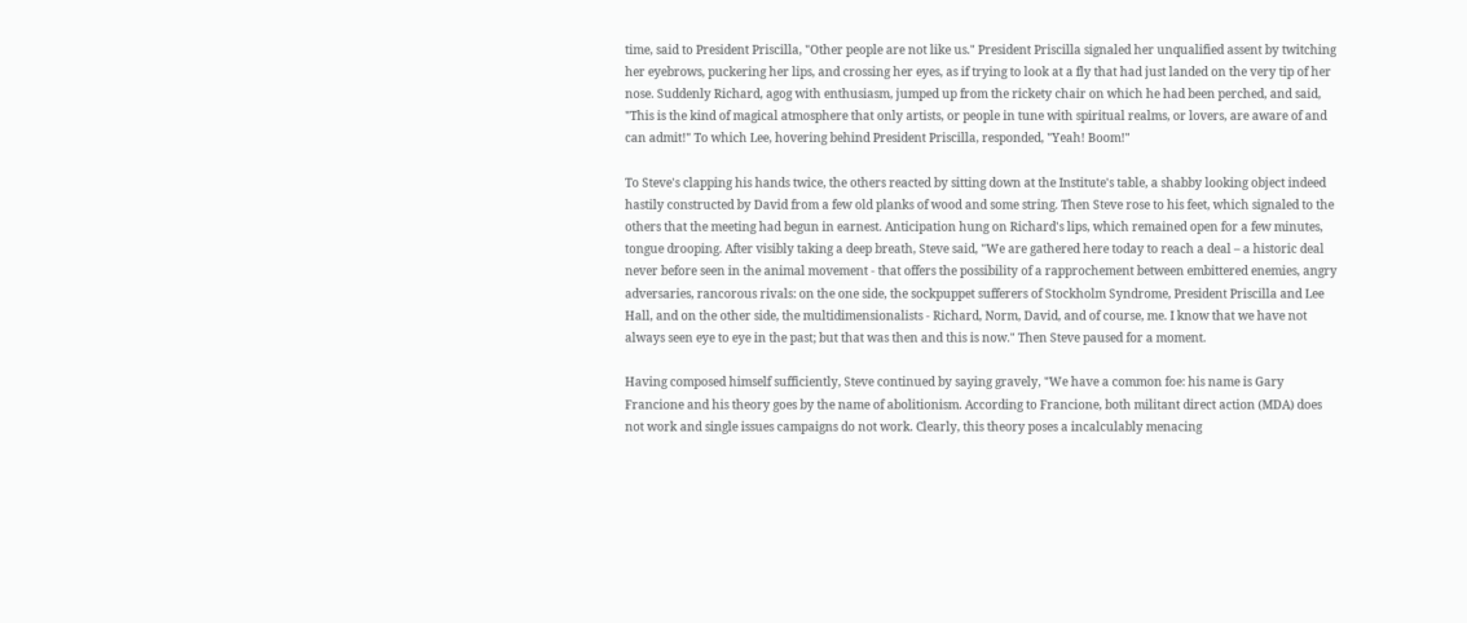time, said to President Priscilla, "Other people are not like us." President Priscilla signaled her unqualified assent by twitching her eyebrows, puckering her lips, and crossing her eyes, as if trying to look at a fly that had just landed on the very tip of her nose. Suddenly Richard, agog with enthusiasm, jumped up from the rickety chair on which he had been perched, and said, "This is the kind of magical atmosphere that only artists, or people in tune with spiritual realms, or lovers, are aware of and can admit!" To which Lee, hovering behind President Priscilla, responded, "Yeah! Boom!"

To Steve's clapping his hands twice, the others reacted by sitting down at the Institute's table, a shabby looking object indeed hastily constructed by David from a few old planks of wood and some string. Then Steve rose to his feet, which signaled to the others that the meeting had begun in earnest. Anticipation hung on Richard's lips, which remained open for a few minutes, tongue drooping. After visibly taking a deep breath, Steve said, "We are gathered here today to reach a deal – a historic deal never before seen in the animal movement - that offers the possibility of a rapprochement between embittered enemies, angry adversaries, rancorous rivals: on the one side, the sockpuppet sufferers of Stockholm Syndrome, President Priscilla and Lee Hall, and on the other side, the multidimensionalists - Richard, Norm, David, and of course, me. I know that we have not always seen eye to eye in the past; but that was then and this is now." Then Steve paused for a moment.

Having composed himself sufficiently, Steve continued by saying gravely, "We have a common foe: his name is Gary Francione and his theory goes by the name of abolitionism. According to Francione, both militant direct action (MDA) does not work and single issues campaigns do not work. Clearly, this theory poses a incalculably menacing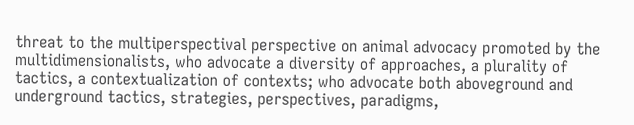threat to the multiperspectival perspective on animal advocacy promoted by the multidimensionalists, who advocate a diversity of approaches, a plurality of tactics, a contextualization of contexts; who advocate both aboveground and underground tactics, strategies, perspectives, paradigms,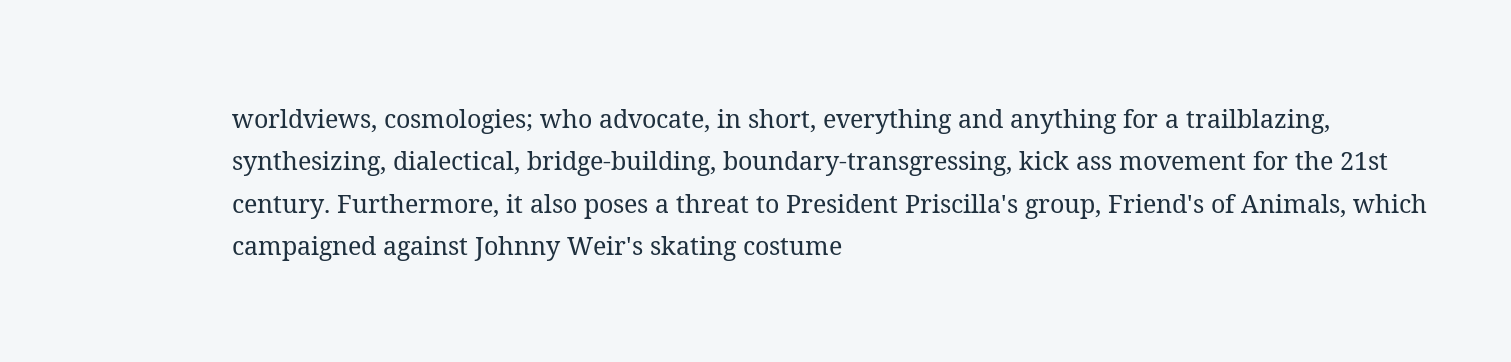worldviews, cosmologies; who advocate, in short, everything and anything for a trailblazing, synthesizing, dialectical, bridge-building, boundary-transgressing, kick ass movement for the 21st century. Furthermore, it also poses a threat to President Priscilla's group, Friend's of Animals, which campaigned against Johnny Weir's skating costume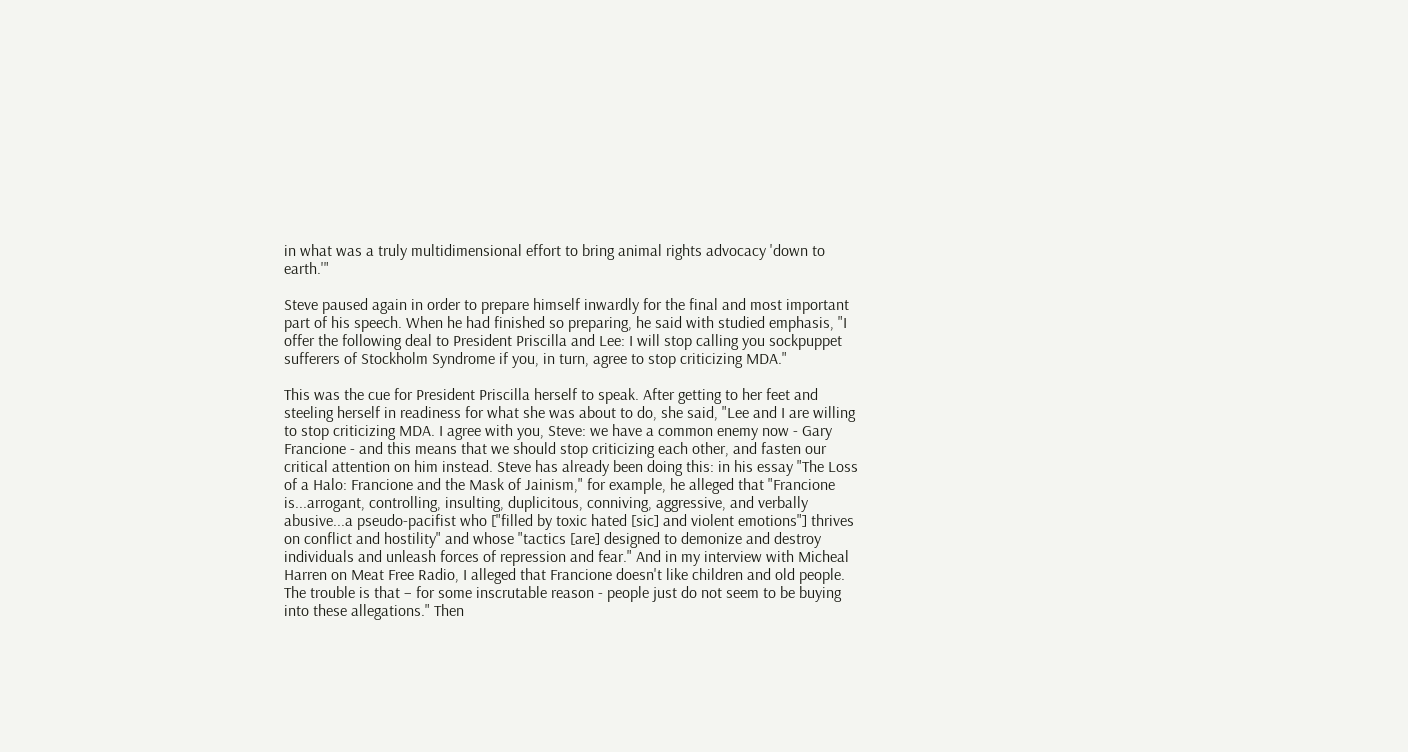in what was a truly multidimensional effort to bring animal rights advocacy 'down to earth.'"

Steve paused again in order to prepare himself inwardly for the final and most important part of his speech. When he had finished so preparing, he said with studied emphasis, "I offer the following deal to President Priscilla and Lee: I will stop calling you sockpuppet sufferers of Stockholm Syndrome if you, in turn, agree to stop criticizing MDA."

This was the cue for President Priscilla herself to speak. After getting to her feet and steeling herself in readiness for what she was about to do, she said, "Lee and I are willing to stop criticizing MDA. I agree with you, Steve: we have a common enemy now - Gary Francione - and this means that we should stop criticizing each other, and fasten our critical attention on him instead. Steve has already been doing this: in his essay "The Loss of a Halo: Francione and the Mask of Jainism," for example, he alleged that "Francione is...arrogant, controlling, insulting, duplicitous, conniving, aggressive, and verbally abusive...a pseudo-pacifist who ["filled by toxic hated [sic] and violent emotions"] thrives on conflict and hostility" and whose "tactics [are] designed to demonize and destroy individuals and unleash forces of repression and fear." And in my interview with Micheal Harren on Meat Free Radio, I alleged that Francione doesn't like children and old people. The trouble is that – for some inscrutable reason - people just do not seem to be buying into these allegations." Then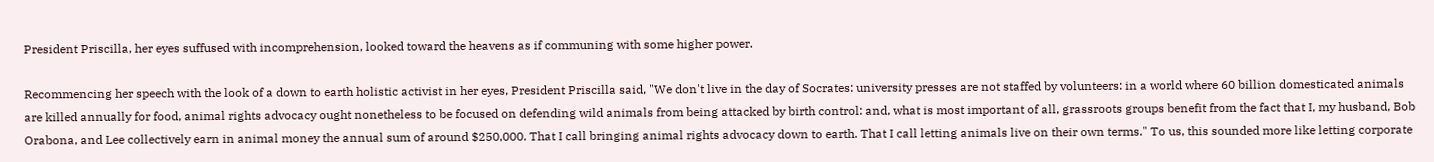President Priscilla, her eyes suffused with incomprehension, looked toward the heavens as if communing with some higher power.

Recommencing her speech with the look of a down to earth holistic activist in her eyes, President Priscilla said, "We don't live in the day of Socrates: university presses are not staffed by volunteers: in a world where 60 billion domesticated animals are killed annually for food, animal rights advocacy ought nonetheless to be focused on defending wild animals from being attacked by birth control: and, what is most important of all, grassroots groups benefit from the fact that I, my husband, Bob Orabona, and Lee collectively earn in animal money the annual sum of around $250,000. That I call bringing animal rights advocacy down to earth. That I call letting animals live on their own terms." To us, this sounded more like letting corporate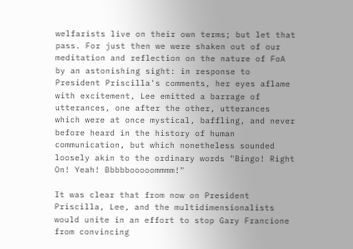welfarists live on their own terms; but let that pass. For just then we were shaken out of our meditation and reflection on the nature of FoA by an astonishing sight: in response to President Priscilla's comments, her eyes aflame with excitement, Lee emitted a barrage of utterances, one after the other, utterances which were at once mystical, baffling, and never before heard in the history of human communication, but which nonetheless sounded loosely akin to the ordinary words "Bingo! Right On! Yeah! Bbbbbooooommmm!"

It was clear that from now on President Priscilla, Lee, and the multidimensionalists would unite in an effort to stop Gary Francione from convincing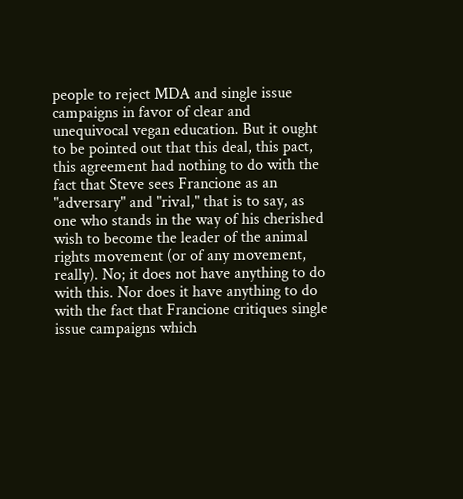people to reject MDA and single issue campaigns in favor of clear and unequivocal vegan education. But it ought to be pointed out that this deal, this pact, this agreement had nothing to do with the fact that Steve sees Francione as an "adversary" and "rival," that is to say, as one who stands in the way of his cherished wish to become the leader of the animal rights movement (or of any movement, really). No; it does not have anything to do with this. Nor does it have anything to do with the fact that Francione critiques single issue campaigns which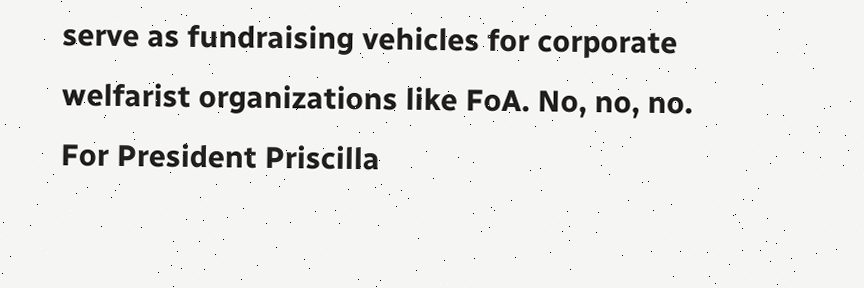serve as fundraising vehicles for corporate welfarist organizations like FoA. No, no, no. For President Priscilla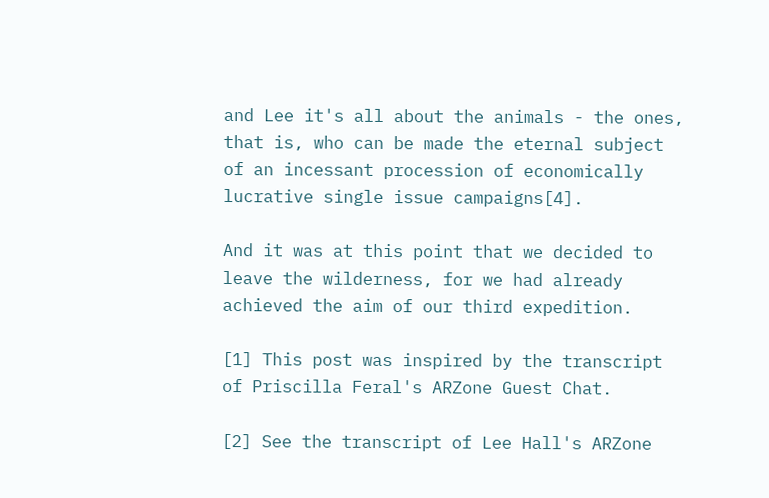and Lee it's all about the animals - the ones, that is, who can be made the eternal subject of an incessant procession of economically lucrative single issue campaigns[4].

And it was at this point that we decided to leave the wilderness, for we had already achieved the aim of our third expedition.

[1] This post was inspired by the transcript of Priscilla Feral's ARZone Guest Chat.

[2] See the transcript of Lee Hall's ARZone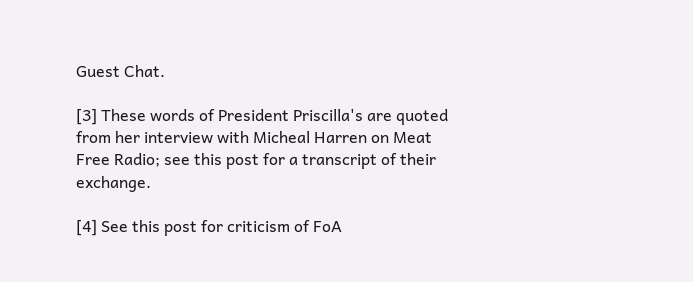Guest Chat.

[3] These words of President Priscilla's are quoted from her interview with Micheal Harren on Meat Free Radio; see this post for a transcript of their exchange.

[4] See this post for criticism of FoA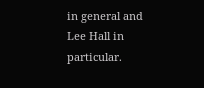in general and Lee Hall in particular.